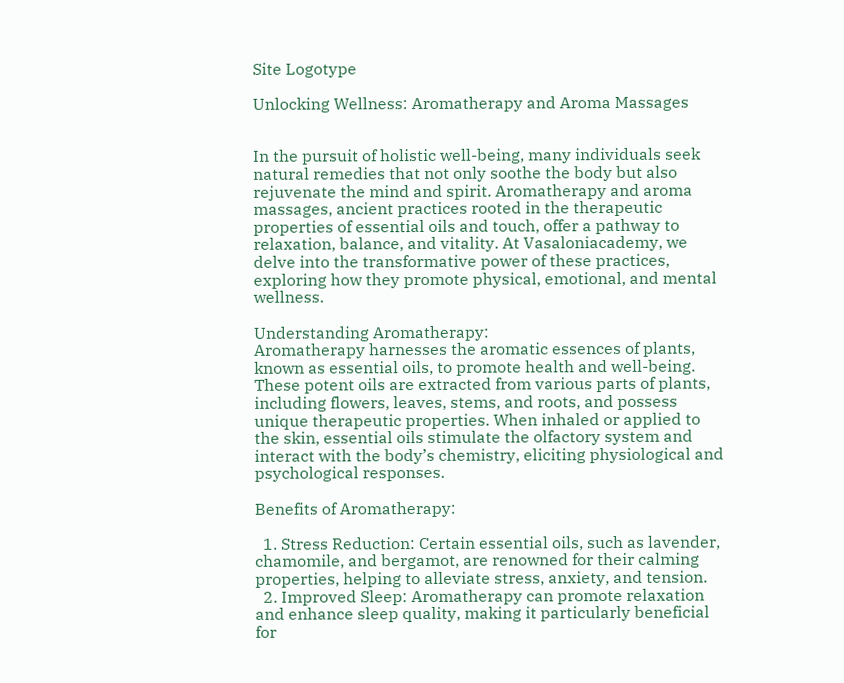Site Logotype

Unlocking Wellness: Aromatherapy and Aroma Massages


In the pursuit of holistic well-being, many individuals seek natural remedies that not only soothe the body but also rejuvenate the mind and spirit. Aromatherapy and aroma massages, ancient practices rooted in the therapeutic properties of essential oils and touch, offer a pathway to relaxation, balance, and vitality. At Vasaloniacademy, we delve into the transformative power of these practices, exploring how they promote physical, emotional, and mental wellness.

Understanding Aromatherapy:
Aromatherapy harnesses the aromatic essences of plants, known as essential oils, to promote health and well-being. These potent oils are extracted from various parts of plants, including flowers, leaves, stems, and roots, and possess unique therapeutic properties. When inhaled or applied to the skin, essential oils stimulate the olfactory system and interact with the body’s chemistry, eliciting physiological and psychological responses.

Benefits of Aromatherapy:

  1. Stress Reduction: Certain essential oils, such as lavender, chamomile, and bergamot, are renowned for their calming properties, helping to alleviate stress, anxiety, and tension.
  2. Improved Sleep: Aromatherapy can promote relaxation and enhance sleep quality, making it particularly beneficial for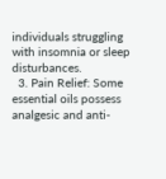individuals struggling with insomnia or sleep disturbances.
  3. Pain Relief: Some essential oils possess analgesic and anti-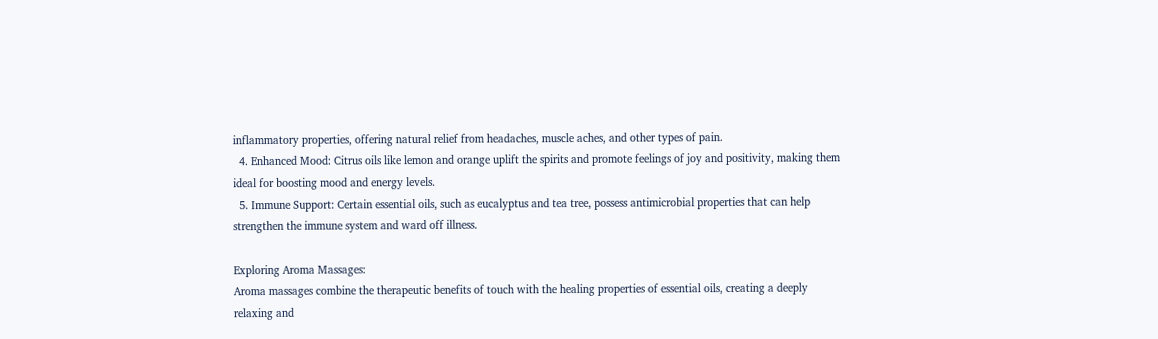inflammatory properties, offering natural relief from headaches, muscle aches, and other types of pain.
  4. Enhanced Mood: Citrus oils like lemon and orange uplift the spirits and promote feelings of joy and positivity, making them ideal for boosting mood and energy levels.
  5. Immune Support: Certain essential oils, such as eucalyptus and tea tree, possess antimicrobial properties that can help strengthen the immune system and ward off illness.

Exploring Aroma Massages:
Aroma massages combine the therapeutic benefits of touch with the healing properties of essential oils, creating a deeply relaxing and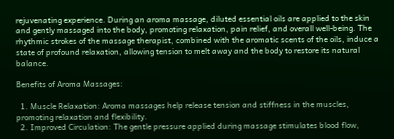rejuvenating experience. During an aroma massage, diluted essential oils are applied to the skin and gently massaged into the body, promoting relaxation, pain relief, and overall well-being. The rhythmic strokes of the massage therapist, combined with the aromatic scents of the oils, induce a state of profound relaxation, allowing tension to melt away and the body to restore its natural balance.

Benefits of Aroma Massages:

  1. Muscle Relaxation: Aroma massages help release tension and stiffness in the muscles, promoting relaxation and flexibility.
  2. Improved Circulation: The gentle pressure applied during massage stimulates blood flow,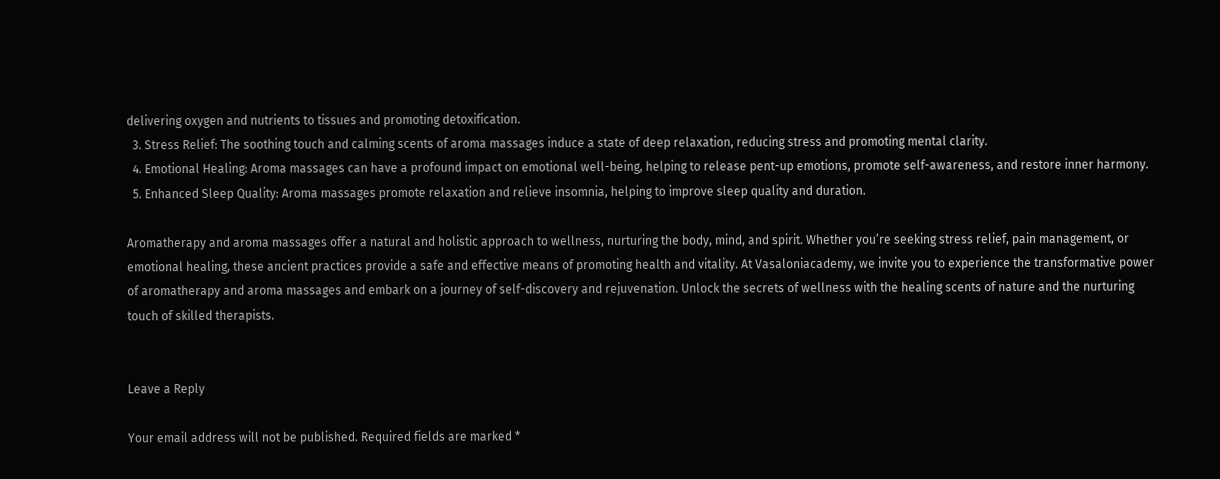delivering oxygen and nutrients to tissues and promoting detoxification.
  3. Stress Relief: The soothing touch and calming scents of aroma massages induce a state of deep relaxation, reducing stress and promoting mental clarity.
  4. Emotional Healing: Aroma massages can have a profound impact on emotional well-being, helping to release pent-up emotions, promote self-awareness, and restore inner harmony.
  5. Enhanced Sleep Quality: Aroma massages promote relaxation and relieve insomnia, helping to improve sleep quality and duration.

Aromatherapy and aroma massages offer a natural and holistic approach to wellness, nurturing the body, mind, and spirit. Whether you’re seeking stress relief, pain management, or emotional healing, these ancient practices provide a safe and effective means of promoting health and vitality. At Vasaloniacademy, we invite you to experience the transformative power of aromatherapy and aroma massages and embark on a journey of self-discovery and rejuvenation. Unlock the secrets of wellness with the healing scents of nature and the nurturing touch of skilled therapists.


Leave a Reply

Your email address will not be published. Required fields are marked *